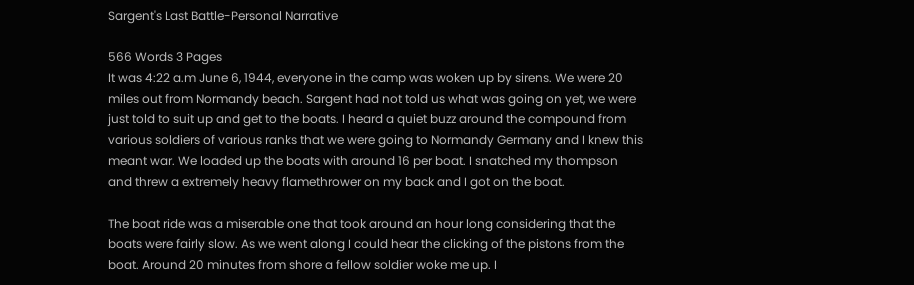Sargent's Last Battle-Personal Narrative

566 Words 3 Pages
It was 4:22 a.m June 6, 1944, everyone in the camp was woken up by sirens. We were 20 miles out from Normandy beach. Sargent had not told us what was going on yet, we were just told to suit up and get to the boats. I heard a quiet buzz around the compound from various soldiers of various ranks that we were going to Normandy Germany and I knew this meant war. We loaded up the boats with around 16 per boat. I snatched my thompson and threw a extremely heavy flamethrower on my back and I got on the boat.

The boat ride was a miserable one that took around an hour long considering that the boats were fairly slow. As we went along I could hear the clicking of the pistons from the boat. Around 20 minutes from shore a fellow soldier woke me up. I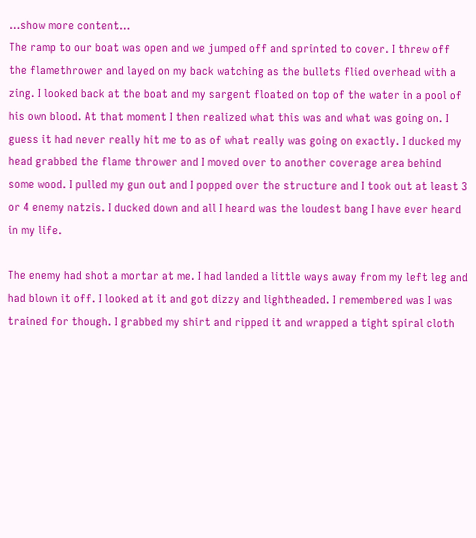…show more content…
The ramp to our boat was open and we jumped off and sprinted to cover. I threw off the flamethrower and layed on my back watching as the bullets flied overhead with a zing. I looked back at the boat and my sargent floated on top of the water in a pool of his own blood. At that moment I then realized what this was and what was going on. I guess it had never really hit me to as of what really was going on exactly. I ducked my head grabbed the flame thrower and I moved over to another coverage area behind some wood. I pulled my gun out and I popped over the structure and I took out at least 3 or 4 enemy natzis. I ducked down and all I heard was the loudest bang I have ever heard in my life.

The enemy had shot a mortar at me. I had landed a little ways away from my left leg and had blown it off. I looked at it and got dizzy and lightheaded. I remembered was I was trained for though. I grabbed my shirt and ripped it and wrapped a tight spiral cloth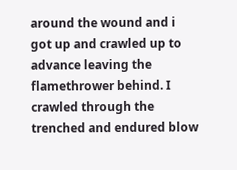around the wound and i got up and crawled up to advance leaving the flamethrower behind. I crawled through the trenched and endured blow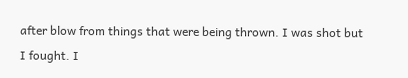after blow from things that were being thrown. I was shot but I fought. I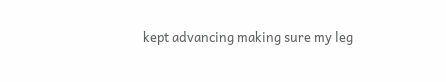kept advancing making sure my leg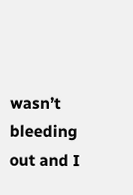wasn’t bleeding out and I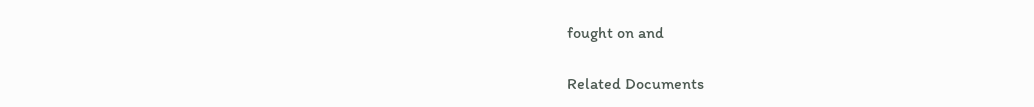fought on and

Related Documents